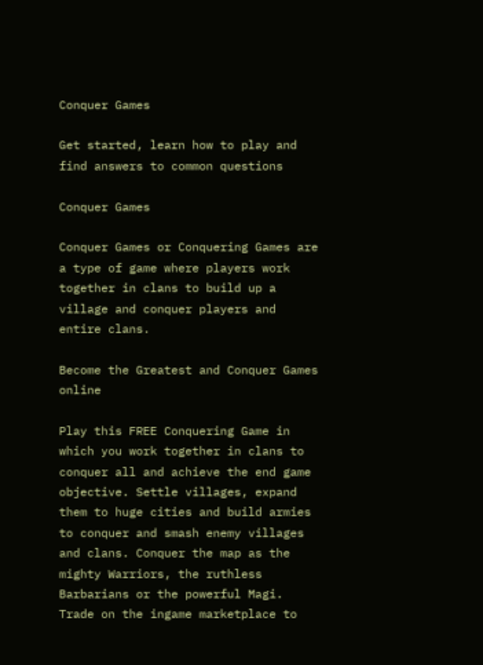Conquer Games

Get started, learn how to play and find answers to common questions

Conquer Games

Conquer Games or Conquering Games are a type of game where players work together in clans to build up a village and conquer players and entire clans.

Become the Greatest and Conquer Games online

Play this FREE Conquering Game in which you work together in clans to conquer all and achieve the end game objective. Settle villages, expand them to huge cities and build armies to conquer and smash enemy villages and clans. Conquer the map as the mighty Warriors, the ruthless Barbarians or the powerful Magi. Trade on the ingame marketplace to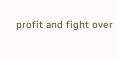profit and fight over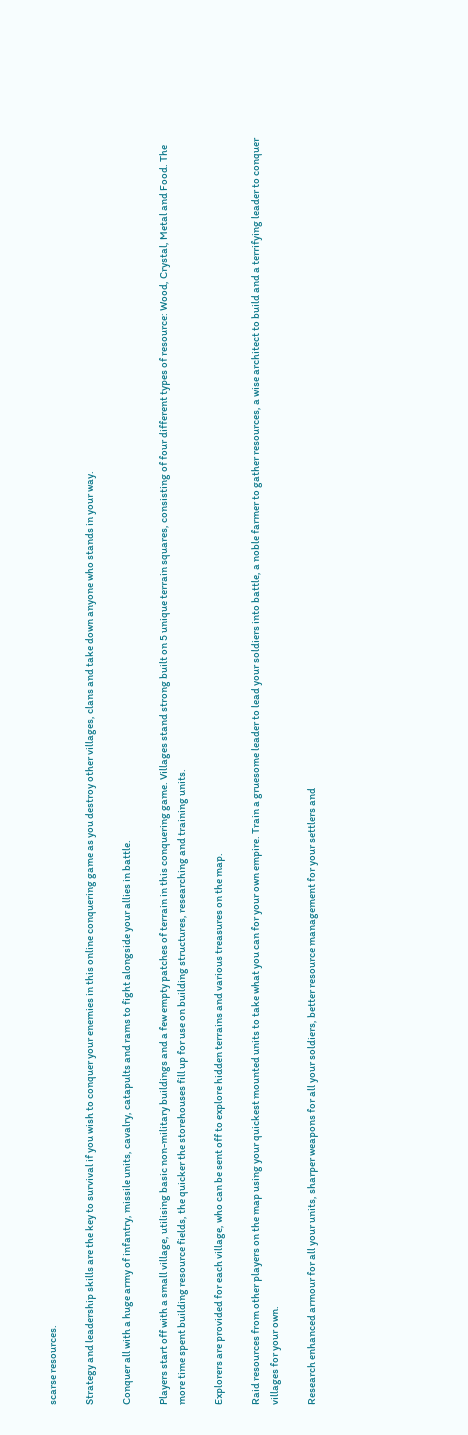scarse resources.

Strategy and leadership skills are the key to survival if you wish to conquer your enemies in this online conquering game as you destroy other villages, clans and take down anyone who stands in your way.

Conquer all with a huge army of infantry, missile units, cavalry, catapults and rams to fight alongside your allies in battle.

Players start off with a small village, utilising basic non-military buildings and a few empty patches of terrain in this conquering game. Villages stand strong built on 5 unique terrain squares, consisting of four different types of resource: Wood, Crystal, Metal and Food. The more time spent building resource fields, the quicker the storehouses fill up for use on building structures, researching and training units.

Explorers are provided for each village, who can be sent off to explore hidden terrains and various treasures on the map.

Raid resources from other players on the map using your quickest mounted units to take what you can for your own empire. Train a gruesome leader to lead your soldiers into battle, a noble farmer to gather resources, a wise architect to build and a terrifying leader to conquer villages for your own.

Research enhanced armour for all your units, sharper weapons for all your soldiers, better resource management for your settlers and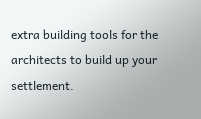extra building tools for the architects to build up your settlement.